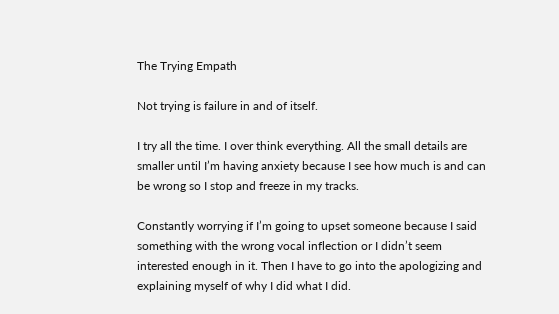The Trying Empath

Not trying is failure in and of itself.

I try all the time. I over think everything. All the small details are smaller until I’m having anxiety because I see how much is and can be wrong so I stop and freeze in my tracks.

Constantly worrying if I’m going to upset someone because I said something with the wrong vocal inflection or I didn’t seem interested enough in it. Then I have to go into the apologizing and explaining myself of why I did what I did.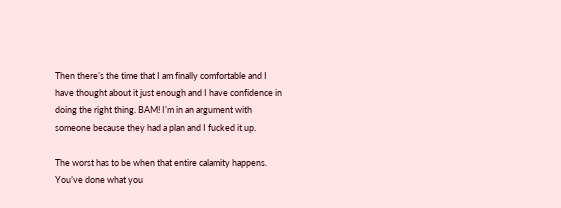Then there’s the time that I am finally comfortable and I have thought about it just enough and I have confidence in doing the right thing. BAM! I’m in an argument with someone because they had a plan and I fucked it up.

The worst has to be when that entire calamity happens. You’ve done what you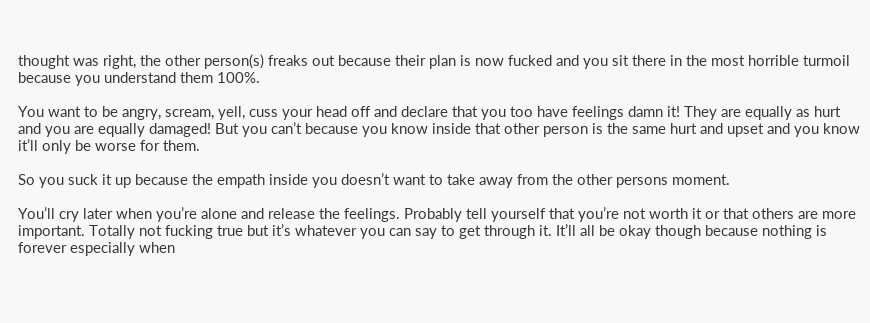thought was right, the other person(s) freaks out because their plan is now fucked and you sit there in the most horrible turmoil because you understand them 100%.

You want to be angry, scream, yell, cuss your head off and declare that you too have feelings damn it! They are equally as hurt and you are equally damaged! But you can’t because you know inside that other person is the same hurt and upset and you know it’ll only be worse for them.

So you suck it up because the empath inside you doesn’t want to take away from the other persons moment.

You’ll cry later when you’re alone and release the feelings. Probably tell yourself that you’re not worth it or that others are more important. Totally not fucking true but it’s whatever you can say to get through it. It’ll all be okay though because nothing is forever especially when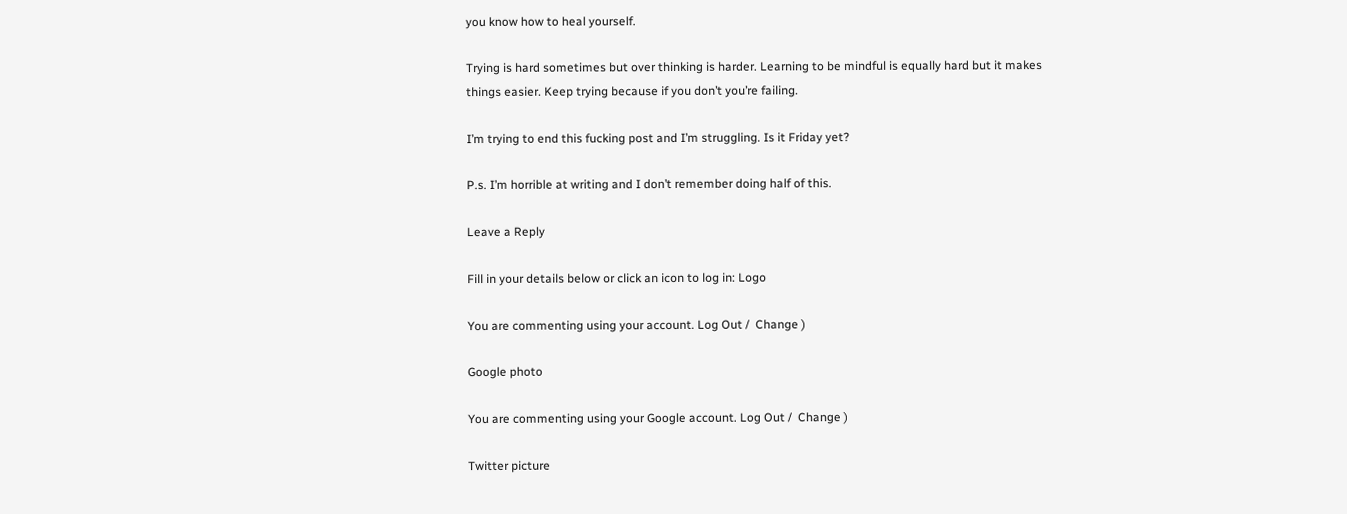you know how to heal yourself.

Trying is hard sometimes but over thinking is harder. Learning to be mindful is equally hard but it makes things easier. Keep trying because if you don’t you’re failing.

I’m trying to end this fucking post and I’m struggling. Is it Friday yet?

P.s. I’m horrible at writing and I don’t remember doing half of this.

Leave a Reply

Fill in your details below or click an icon to log in: Logo

You are commenting using your account. Log Out /  Change )

Google photo

You are commenting using your Google account. Log Out /  Change )

Twitter picture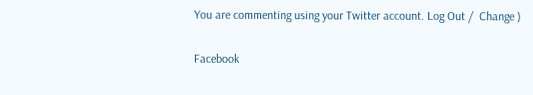You are commenting using your Twitter account. Log Out /  Change )

Facebook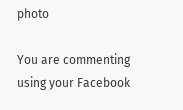photo

You are commenting using your Facebook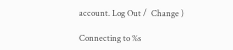account. Log Out /  Change )

Connecting to %s